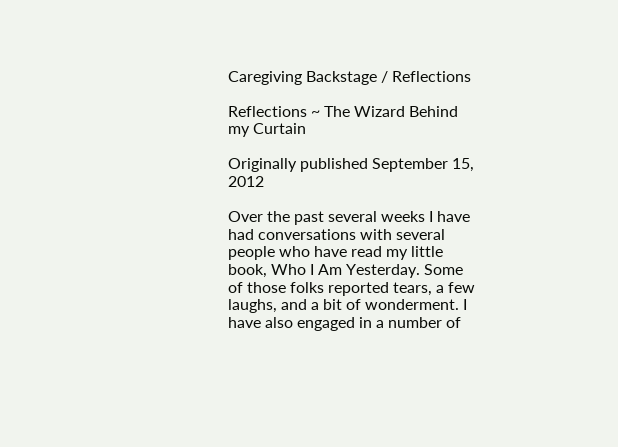Caregiving Backstage / Reflections

Reflections ~ The Wizard Behind my Curtain

Originally published September 15, 2012

Over the past several weeks I have had conversations with several people who have read my little book, Who I Am Yesterday. Some of those folks reported tears, a few laughs, and a bit of wonderment. I have also engaged in a number of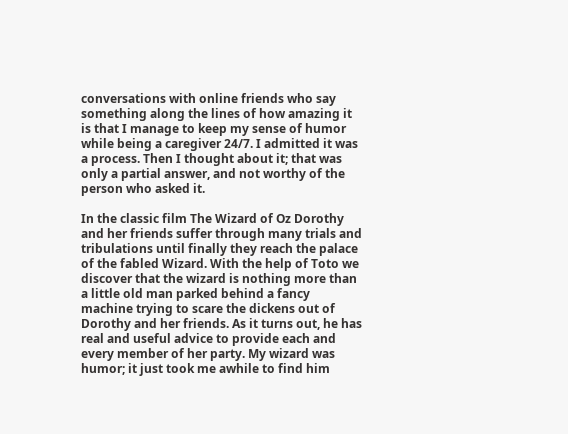conversations with online friends who say something along the lines of how amazing it is that I manage to keep my sense of humor while being a caregiver 24/7. I admitted it was a process. Then I thought about it; that was only a partial answer, and not worthy of the person who asked it.

In the classic film The Wizard of Oz Dorothy and her friends suffer through many trials and tribulations until finally they reach the palace of the fabled Wizard. With the help of Toto we discover that the wizard is nothing more than a little old man parked behind a fancy machine trying to scare the dickens out of Dorothy and her friends. As it turns out, he has real and useful advice to provide each and every member of her party. My wizard was humor; it just took me awhile to find him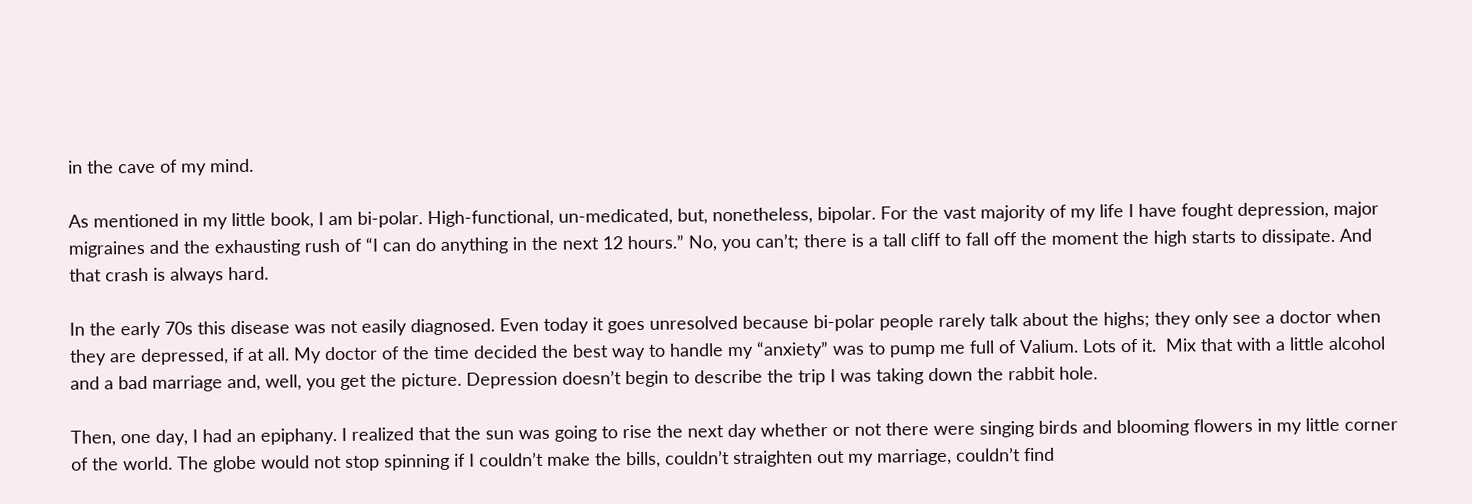in the cave of my mind.

As mentioned in my little book, I am bi-polar. High-functional, un-medicated, but, nonetheless, bipolar. For the vast majority of my life I have fought depression, major migraines and the exhausting rush of “I can do anything in the next 12 hours.” No, you can’t; there is a tall cliff to fall off the moment the high starts to dissipate. And that crash is always hard.

In the early 70s this disease was not easily diagnosed. Even today it goes unresolved because bi-polar people rarely talk about the highs; they only see a doctor when they are depressed, if at all. My doctor of the time decided the best way to handle my “anxiety” was to pump me full of Valium. Lots of it.  Mix that with a little alcohol and a bad marriage and, well, you get the picture. Depression doesn’t begin to describe the trip I was taking down the rabbit hole.

Then, one day, I had an epiphany. I realized that the sun was going to rise the next day whether or not there were singing birds and blooming flowers in my little corner of the world. The globe would not stop spinning if I couldn’t make the bills, couldn’t straighten out my marriage, couldn’t find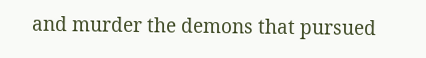and murder the demons that pursued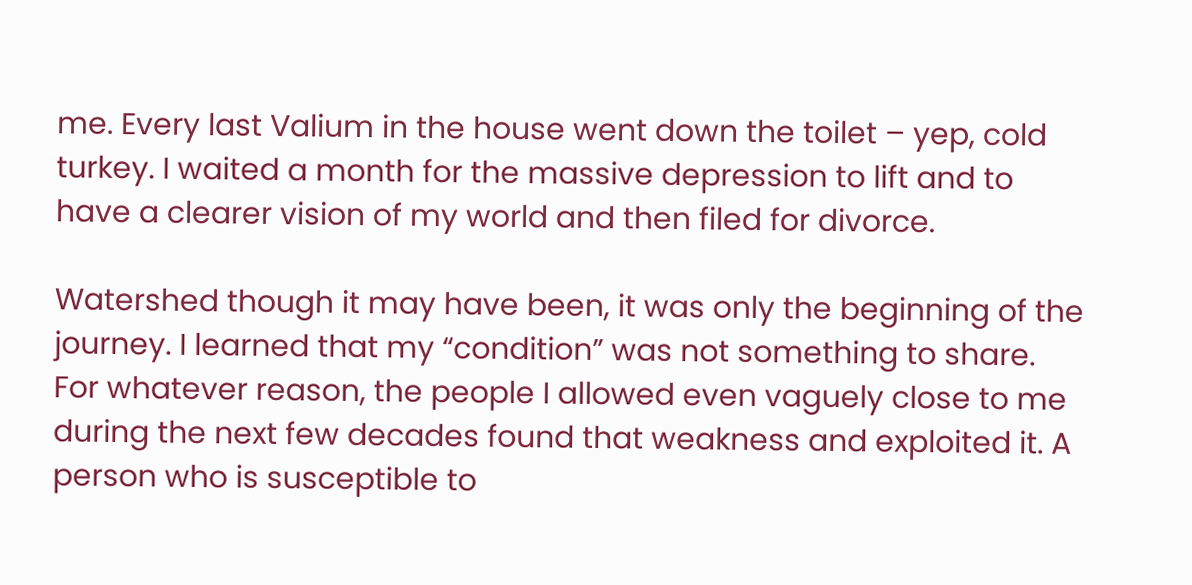me. Every last Valium in the house went down the toilet – yep, cold turkey. I waited a month for the massive depression to lift and to have a clearer vision of my world and then filed for divorce.

Watershed though it may have been, it was only the beginning of the journey. I learned that my “condition” was not something to share. For whatever reason, the people I allowed even vaguely close to me during the next few decades found that weakness and exploited it. A person who is susceptible to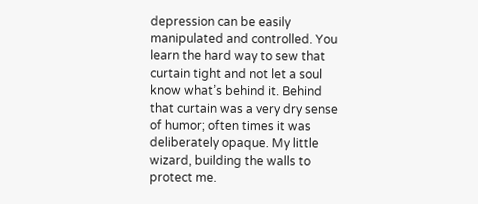depression can be easily manipulated and controlled. You learn the hard way to sew that curtain tight and not let a soul know what’s behind it. Behind that curtain was a very dry sense of humor; often times it was deliberately opaque. My little wizard, building the walls to protect me.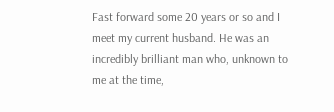Fast forward some 20 years or so and I meet my current husband. He was an incredibly brilliant man who, unknown to me at the time,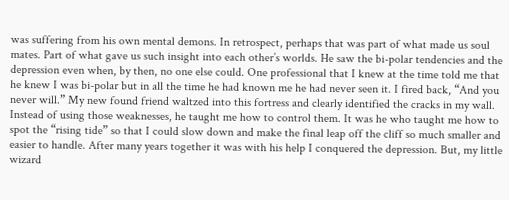was suffering from his own mental demons. In retrospect, perhaps that was part of what made us soul mates. Part of what gave us such insight into each other’s worlds. He saw the bi-polar tendencies and the depression even when, by then, no one else could. One professional that I knew at the time told me that he knew I was bi-polar but in all the time he had known me he had never seen it. I fired back, “And you never will.” My new found friend waltzed into this fortress and clearly identified the cracks in my wall. Instead of using those weaknesses, he taught me how to control them. It was he who taught me how to spot the “rising tide” so that I could slow down and make the final leap off the cliff so much smaller and easier to handle. After many years together it was with his help I conquered the depression. But, my little wizard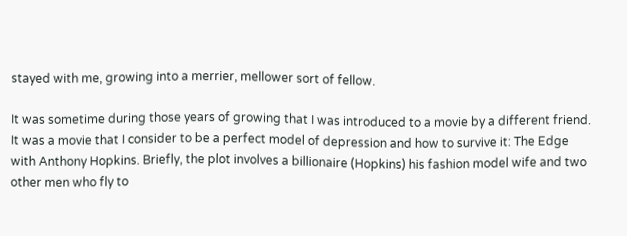stayed with me, growing into a merrier, mellower sort of fellow.

It was sometime during those years of growing that I was introduced to a movie by a different friend. It was a movie that I consider to be a perfect model of depression and how to survive it: The Edge with Anthony Hopkins. Briefly, the plot involves a billionaire (Hopkins) his fashion model wife and two other men who fly to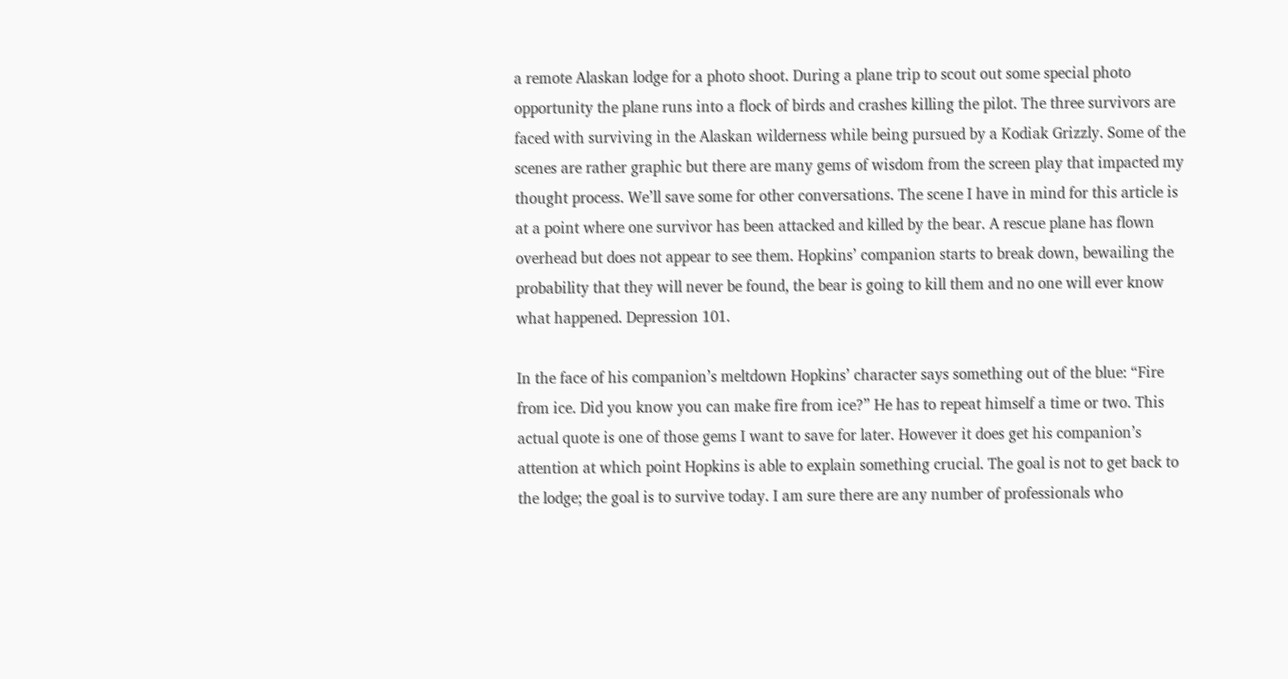a remote Alaskan lodge for a photo shoot. During a plane trip to scout out some special photo opportunity the plane runs into a flock of birds and crashes killing the pilot. The three survivors are faced with surviving in the Alaskan wilderness while being pursued by a Kodiak Grizzly. Some of the scenes are rather graphic but there are many gems of wisdom from the screen play that impacted my thought process. We’ll save some for other conversations. The scene I have in mind for this article is at a point where one survivor has been attacked and killed by the bear. A rescue plane has flown overhead but does not appear to see them. Hopkins’ companion starts to break down, bewailing the probability that they will never be found, the bear is going to kill them and no one will ever know what happened. Depression 101.

In the face of his companion’s meltdown Hopkins’ character says something out of the blue: “Fire from ice. Did you know you can make fire from ice?” He has to repeat himself a time or two. This actual quote is one of those gems I want to save for later. However it does get his companion’s attention at which point Hopkins is able to explain something crucial. The goal is not to get back to the lodge; the goal is to survive today. I am sure there are any number of professionals who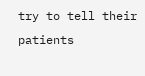try to tell their patients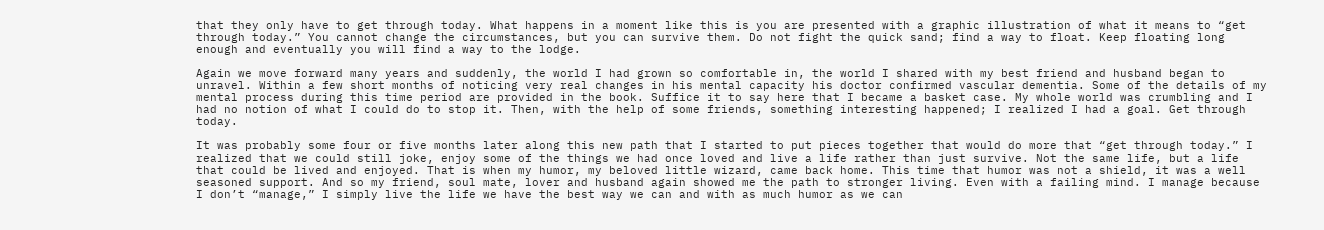that they only have to get through today. What happens in a moment like this is you are presented with a graphic illustration of what it means to “get through today.” You cannot change the circumstances, but you can survive them. Do not fight the quick sand; find a way to float. Keep floating long enough and eventually you will find a way to the lodge.

Again we move forward many years and suddenly, the world I had grown so comfortable in, the world I shared with my best friend and husband began to unravel. Within a few short months of noticing very real changes in his mental capacity his doctor confirmed vascular dementia. Some of the details of my mental process during this time period are provided in the book. Suffice it to say here that I became a basket case. My whole world was crumbling and I had no notion of what I could do to stop it. Then, with the help of some friends, something interesting happened; I realized I had a goal. Get through today.

It was probably some four or five months later along this new path that I started to put pieces together that would do more that “get through today.” I realized that we could still joke, enjoy some of the things we had once loved and live a life rather than just survive. Not the same life, but a life that could be lived and enjoyed. That is when my humor, my beloved little wizard, came back home. This time that humor was not a shield, it was a well seasoned support. And so my friend, soul mate, lover and husband again showed me the path to stronger living. Even with a failing mind. I manage because I don’t “manage,” I simply live the life we have the best way we can and with as much humor as we can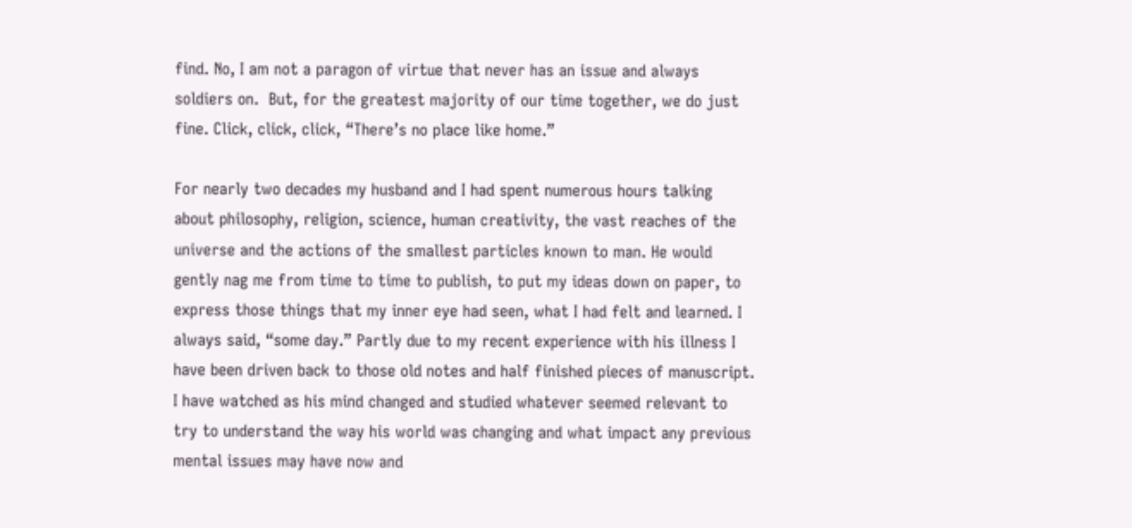find. No, I am not a paragon of virtue that never has an issue and always soldiers on.  But, for the greatest majority of our time together, we do just fine. Click, click, click, “There’s no place like home.”

For nearly two decades my husband and I had spent numerous hours talking about philosophy, religion, science, human creativity, the vast reaches of the universe and the actions of the smallest particles known to man. He would gently nag me from time to time to publish, to put my ideas down on paper, to express those things that my inner eye had seen, what I had felt and learned. I always said, “some day.” Partly due to my recent experience with his illness I have been driven back to those old notes and half finished pieces of manuscript. I have watched as his mind changed and studied whatever seemed relevant to try to understand the way his world was changing and what impact any previous mental issues may have now and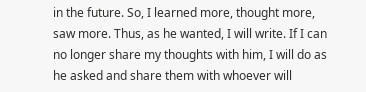in the future. So, I learned more, thought more, saw more. Thus, as he wanted, I will write. If I can no longer share my thoughts with him, I will do as he asked and share them with whoever will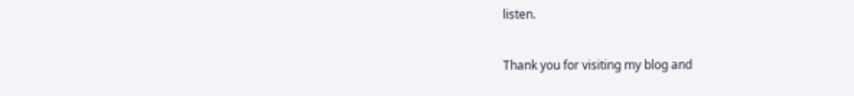listen.

Thank you for visiting my blog and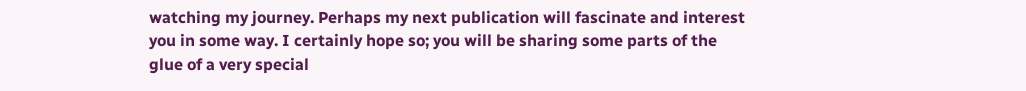watching my journey. Perhaps my next publication will fascinate and interest you in some way. I certainly hope so; you will be sharing some parts of the glue of a very special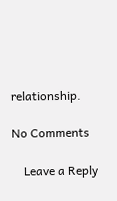relationship.

No Comments

    Leave a Reply